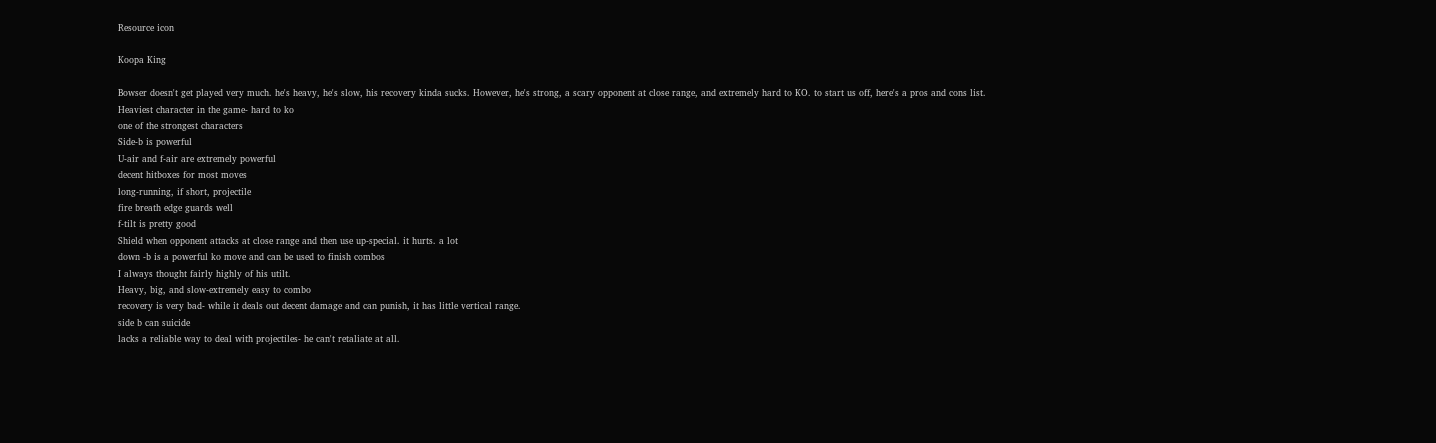Resource icon

Koopa King

Bowser doesn't get played very much. he's heavy, he's slow, his recovery kinda sucks. However, he's strong, a scary opponent at close range, and extremely hard to KO. to start us off, here's a pros and cons list.
Heaviest character in the game- hard to ko
one of the strongest characters
Side-b is powerful
U-air and f-air are extremely powerful
decent hitboxes for most moves
long-running, if short, projectile
fire breath edge guards well
f-tilt is pretty good
Shield when opponent attacks at close range and then use up-special. it hurts. a lot
down -b is a powerful ko move and can be used to finish combos
I always thought fairly highly of his utilt.
Heavy, big, and slow-extremely easy to combo
recovery is very bad- while it deals out decent damage and can punish, it has little vertical range.
side b can suicide
lacks a reliable way to deal with projectiles- he can't retaliate at all.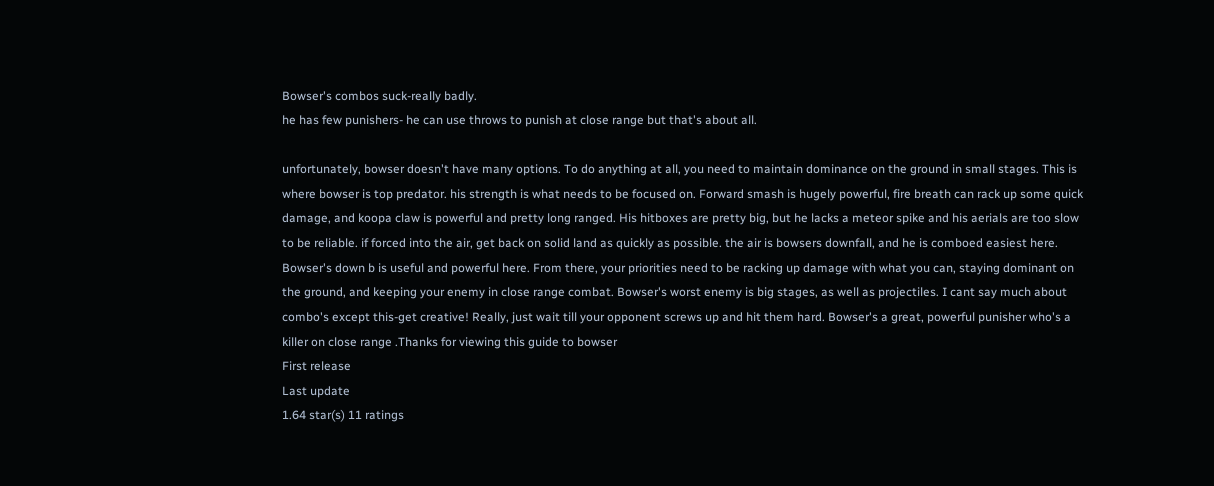Bowser's combos suck-really badly.
he has few punishers- he can use throws to punish at close range but that's about all.

unfortunately, bowser doesn't have many options. To do anything at all, you need to maintain dominance on the ground in small stages. This is where bowser is top predator. his strength is what needs to be focused on. Forward smash is hugely powerful, fire breath can rack up some quick damage, and koopa claw is powerful and pretty long ranged. His hitboxes are pretty big, but he lacks a meteor spike and his aerials are too slow to be reliable. if forced into the air, get back on solid land as quickly as possible. the air is bowsers downfall, and he is comboed easiest here. Bowser's down b is useful and powerful here. From there, your priorities need to be racking up damage with what you can, staying dominant on the ground, and keeping your enemy in close range combat. Bowser's worst enemy is big stages, as well as projectiles. I cant say much about combo's except this-get creative! Really, just wait till your opponent screws up and hit them hard. Bowser's a great, powerful punisher who's a killer on close range .Thanks for viewing this guide to bowser
First release
Last update
1.64 star(s) 11 ratings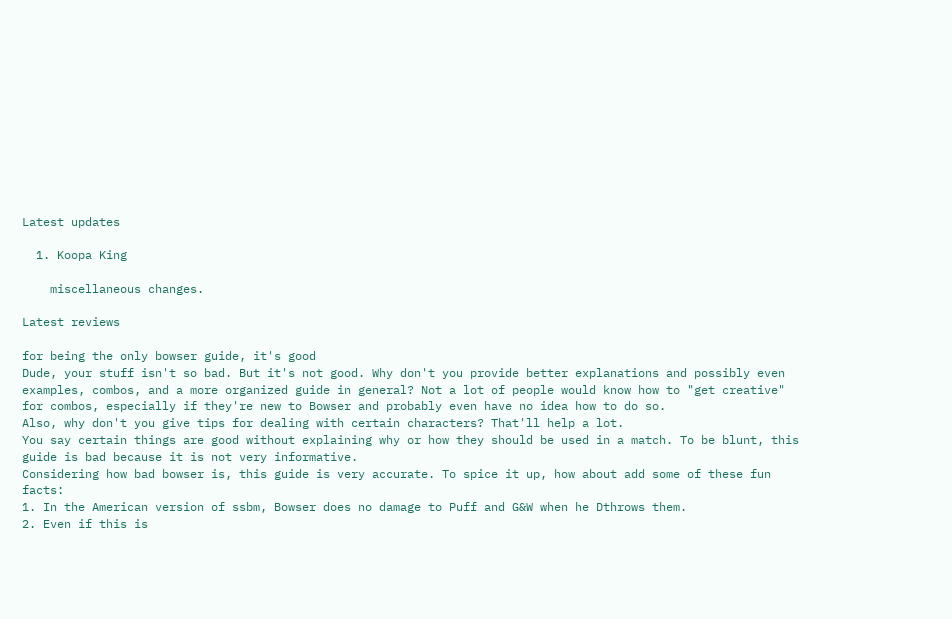Latest updates

  1. Koopa King

    miscellaneous changes.

Latest reviews

for being the only bowser guide, it's good
Dude, your stuff isn't so bad. But it's not good. Why don't you provide better explanations and possibly even examples, combos, and a more organized guide in general? Not a lot of people would know how to "get creative" for combos, especially if they're new to Bowser and probably even have no idea how to do so.
Also, why don't you give tips for dealing with certain characters? That'll help a lot.
You say certain things are good without explaining why or how they should be used in a match. To be blunt, this guide is bad because it is not very informative.
Considering how bad bowser is, this guide is very accurate. To spice it up, how about add some of these fun facts:
1. In the American version of ssbm, Bowser does no damage to Puff and G&W when he Dthrows them.
2. Even if this is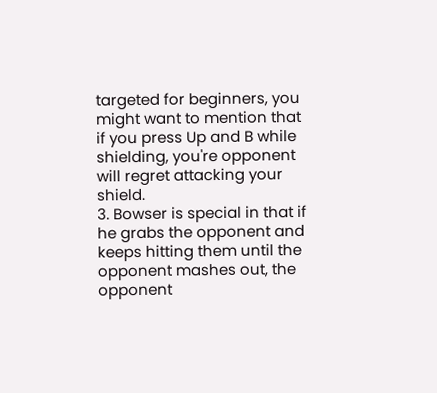targeted for beginners, you might want to mention that if you press Up and B while shielding, you're opponent will regret attacking your shield.
3. Bowser is special in that if he grabs the opponent and keeps hitting them until the opponent mashes out, the opponent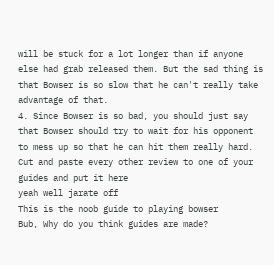will be stuck for a lot longer than if anyone else had grab released them. But the sad thing is that Bowser is so slow that he can't really take advantage of that.
4. Since Bowser is so bad, you should just say that Bowser should try to wait for his opponent to mess up so that he can hit them really hard.
Cut and paste every other review to one of your guides and put it here
yeah well jarate off
This is the noob guide to playing bowser
Bub, Why do you think guides are made?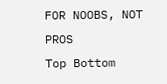FOR NOOBS, NOT PROS
Top Bottom